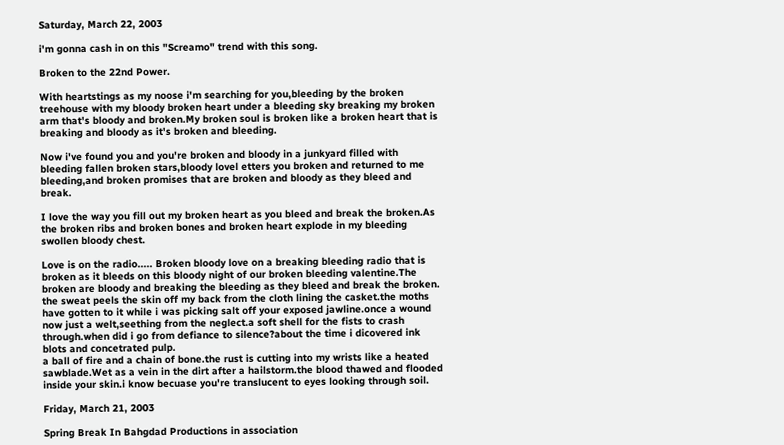Saturday, March 22, 2003

i'm gonna cash in on this "Screamo" trend with this song.

Broken to the 22nd Power.

With heartstings as my noose i'm searching for you,bleeding by the broken treehouse with my bloody broken heart under a bleeding sky breaking my broken arm that's bloody and broken.My broken soul is broken like a broken heart that is breaking and bloody as it's broken and bleeding.

Now i've found you and you're broken and bloody in a junkyard filled with bleeding fallen broken stars,bloody lovel etters you broken and returned to me bleeding,and broken promises that are broken and bloody as they bleed and break.

I love the way you fill out my broken heart as you bleed and break the broken.As the broken ribs and broken bones and broken heart explode in my bleeding swollen bloody chest.

Love is on the radio..... Broken bloody love on a breaking bleeding radio that is broken as it bleeds on this bloody night of our broken bleeding valentine.The broken are bloody and breaking the bleeding as they bleed and break the broken.
the sweat peels the skin off my back from the cloth lining the casket.the moths have gotten to it while i was picking salt off your exposed jawline.once a wound now just a welt,seething from the neglect.a soft shell for the fists to crash through.when did i go from defiance to silence?about the time i dicovered ink blots and concetrated pulp.
a ball of fire and a chain of bone.the rust is cutting into my wrists like a heated sawblade.Wet as a vein in the dirt after a hailstorm.the blood thawed and flooded inside your skin.i know becuase you're translucent to eyes looking through soil.

Friday, March 21, 2003

Spring Break In Bahgdad Productions in association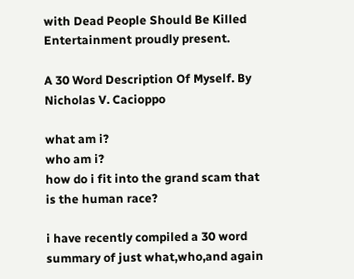with Dead People Should Be Killed Entertainment proudly present.

A 30 Word Description Of Myself. By Nicholas V. Cacioppo

what am i?
who am i?
how do i fit into the grand scam that is the human race?

i have recently compiled a 30 word summary of just what,who,and again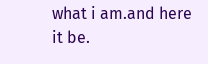what i am.and here it be.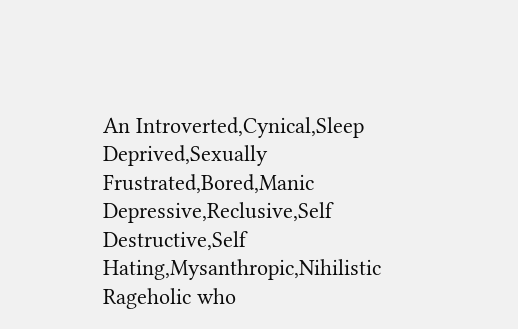An Introverted,Cynical,Sleep Deprived,Sexually Frustrated,Bored,Manic Depressive,Reclusive,Self Destructive,Self Hating,Mysanthropic,Nihilistic Rageholic who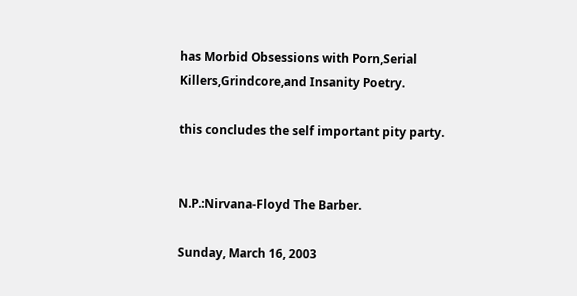has Morbid Obsessions with Porn,Serial Killers,Grindcore,and Insanity Poetry.

this concludes the self important pity party.


N.P.:Nirvana-Floyd The Barber.

Sunday, March 16, 2003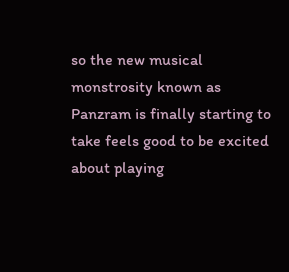so the new musical monstrosity known as Panzram is finally starting to take feels good to be excited about playing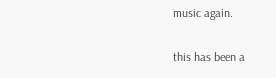music again.

this has been a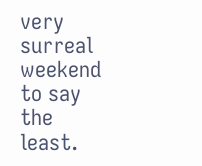very surreal weekend to say the least.